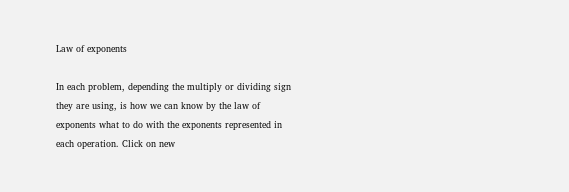Law of exponents

In each problem, depending the multiply or dividing sign they are using, is how we can know by the law of exponents what to do with the exponents represented in each operation. Click on new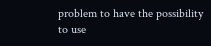problem to have the possibility to use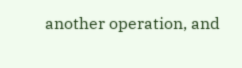another operation, and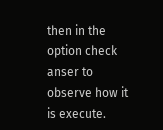then in the option check anser to observe how it is execute.